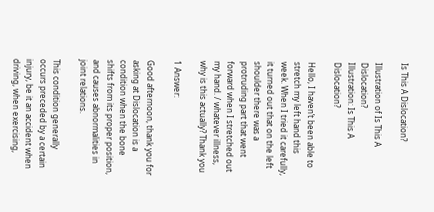Is This A Dislocation?

Illustration of Is This A Dislocation?
Illustration: Is This A Dislocation?

Hello, I haven’t been able to stretch my left hand this week. When I tried it carefully, it turned out that on the left shoulder there was a protruding part that went forward when I stretched out my hand. / whatever illness, why is this actually? Thank you

1 Answer:

Good afternoon, thank you for asking at Dislocation is a condition when the bone shifts from its proper position, and causes abnormalities in joint relations.

This condition generally occurs preceded by a certain injury, be it an accident when driving, when exercising,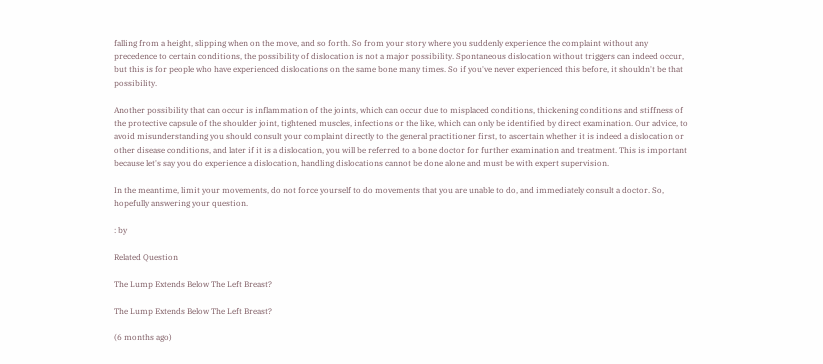falling from a height, slipping when on the move, and so forth. So from your story where you suddenly experience the complaint without any precedence to certain conditions, the possibility of dislocation is not a major possibility. Spontaneous dislocation without triggers can indeed occur, but this is for people who have experienced dislocations on the same bone many times. So if you've never experienced this before, it shouldn't be that possibility.

Another possibility that can occur is inflammation of the joints, which can occur due to misplaced conditions, thickening conditions and stiffness of the protective capsule of the shoulder joint, tightened muscles, infections or the like, which can only be identified by direct examination. Our advice, to avoid misunderstanding you should consult your complaint directly to the general practitioner first, to ascertain whether it is indeed a dislocation or other disease conditions, and later if it is a dislocation, you will be referred to a bone doctor for further examination and treatment. This is important because let's say you do experience a dislocation, handling dislocations cannot be done alone and must be with expert supervision.

In the meantime, limit your movements, do not force yourself to do movements that you are unable to do, and immediately consult a doctor. So, hopefully answering your question.

: by

Related Question

The Lump Extends Below The Left Breast?

The Lump Extends Below The Left Breast?

(6 months ago)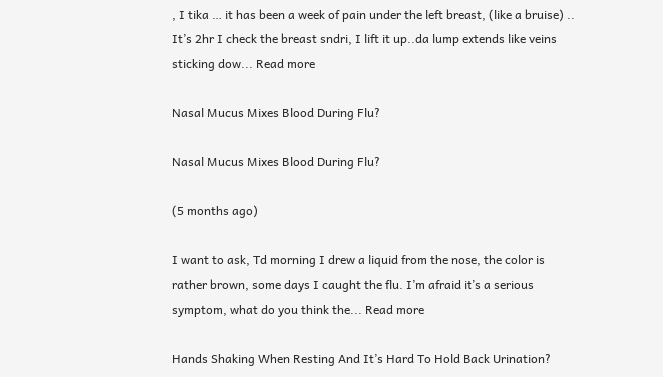, I tika … it has been a week of pain under the left breast, (like a bruise) .. It’s 2hr I check the breast sndri, I lift it up..da lump extends like veins sticking dow... Read more

Nasal Mucus Mixes Blood During Flu?

Nasal Mucus Mixes Blood During Flu?

(5 months ago)

I want to ask, Td morning I drew a liquid from the nose, the color is rather brown, some days I caught the flu. I’m afraid it’s a serious symptom, what do you think the... Read more

Hands Shaking When Resting And It’s Hard To Hold Back Urination?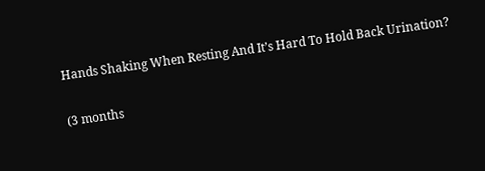Hands Shaking When Resting And It’s Hard To Hold Back Urination?

(3 months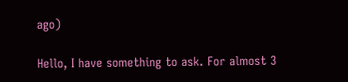ago)

Hello, I have something to ask. For almost 3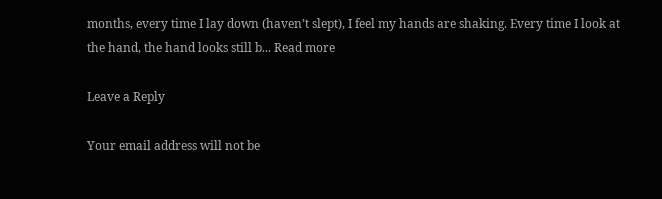months, every time I lay down (haven’t slept), I feel my hands are shaking. Every time I look at the hand, the hand looks still b... Read more

Leave a Reply

Your email address will not be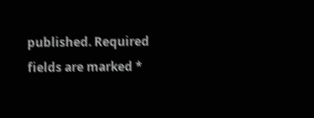published. Required fields are marked *